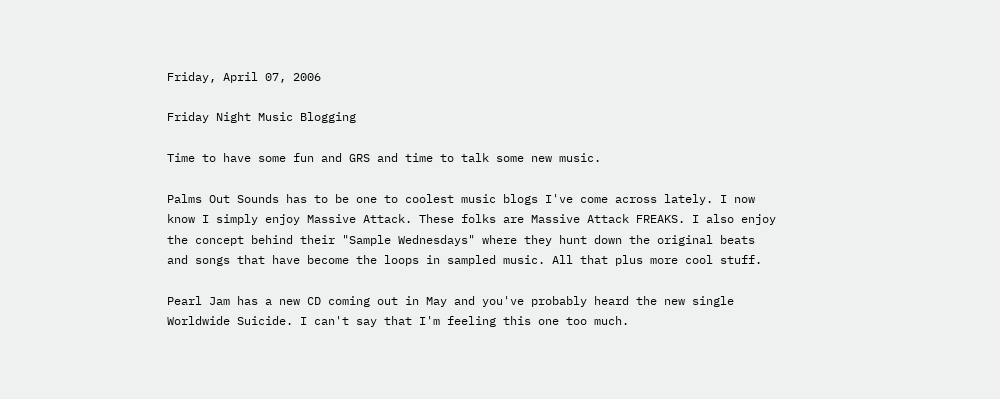Friday, April 07, 2006

Friday Night Music Blogging

Time to have some fun and GRS and time to talk some new music.

Palms Out Sounds has to be one to coolest music blogs I've come across lately. I now know I simply enjoy Massive Attack. These folks are Massive Attack FREAKS. I also enjoy the concept behind their "Sample Wednesdays" where they hunt down the original beats and songs that have become the loops in sampled music. All that plus more cool stuff.

Pearl Jam has a new CD coming out in May and you've probably heard the new single Worldwide Suicide. I can't say that I'm feeling this one too much.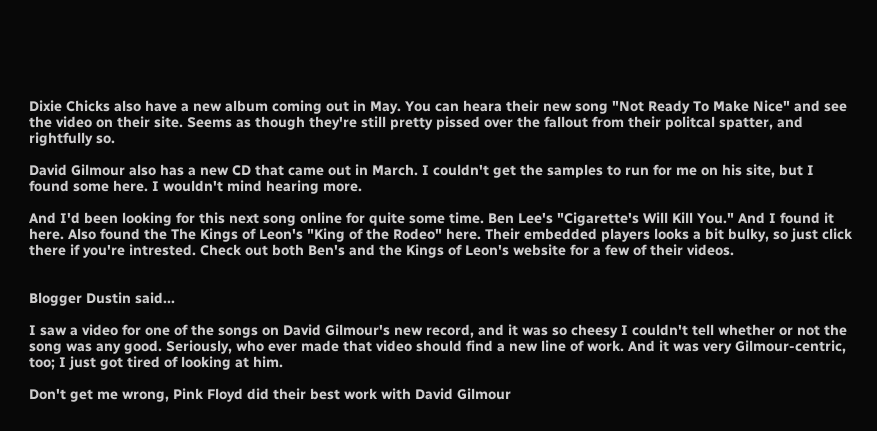Dixie Chicks also have a new album coming out in May. You can heara their new song "Not Ready To Make Nice" and see the video on their site. Seems as though they're still pretty pissed over the fallout from their politcal spatter, and rightfully so.

David Gilmour also has a new CD that came out in March. I couldn't get the samples to run for me on his site, but I found some here. I wouldn't mind hearing more.

And I'd been looking for this next song online for quite some time. Ben Lee's "Cigarette's Will Kill You." And I found it here. Also found the The Kings of Leon's "King of the Rodeo" here. Their embedded players looks a bit bulky, so just click there if you're intrested. Check out both Ben's and the Kings of Leon's website for a few of their videos.


Blogger Dustin said...

I saw a video for one of the songs on David Gilmour's new record, and it was so cheesy I couldn't tell whether or not the song was any good. Seriously, who ever made that video should find a new line of work. And it was very Gilmour-centric, too; I just got tired of looking at him.

Don't get me wrong, Pink Floyd did their best work with David Gilmour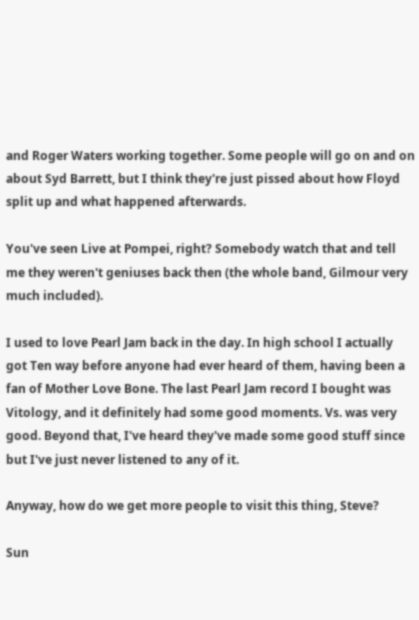and Roger Waters working together. Some people will go on and on about Syd Barrett, but I think they're just pissed about how Floyd split up and what happened afterwards.

You've seen Live at Pompei, right? Somebody watch that and tell me they weren't geniuses back then (the whole band, Gilmour very much included).

I used to love Pearl Jam back in the day. In high school I actually got Ten way before anyone had ever heard of them, having been a fan of Mother Love Bone. The last Pearl Jam record I bought was Vitology, and it definitely had some good moments. Vs. was very good. Beyond that, I've heard they've made some good stuff since but I've just never listened to any of it.

Anyway, how do we get more people to visit this thing, Steve?

Sun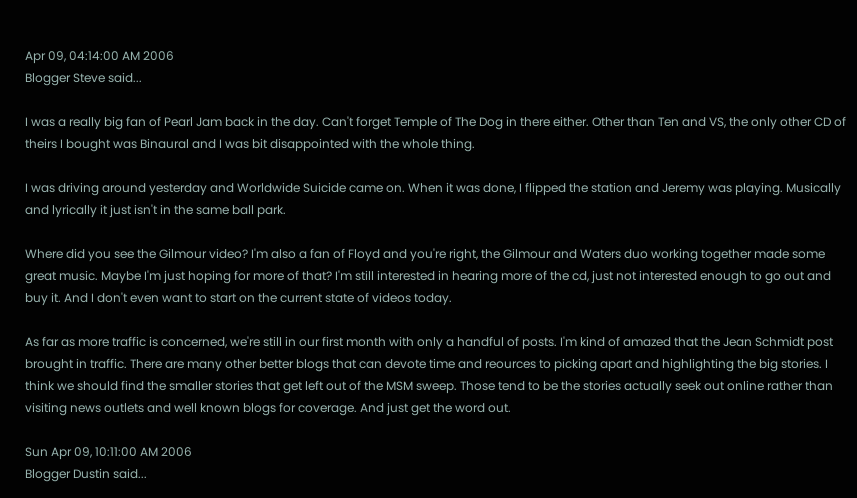Apr 09, 04:14:00 AM 2006
Blogger Steve said...

I was a really big fan of Pearl Jam back in the day. Can't forget Temple of The Dog in there either. Other than Ten and VS, the only other CD of theirs I bought was Binaural and I was bit disappointed with the whole thing.

I was driving around yesterday and Worldwide Suicide came on. When it was done, I flipped the station and Jeremy was playing. Musically and lyrically it just isn't in the same ball park.

Where did you see the Gilmour video? I'm also a fan of Floyd and you're right, the Gilmour and Waters duo working together made some great music. Maybe I'm just hoping for more of that? I'm still interested in hearing more of the cd, just not interested enough to go out and buy it. And I don't even want to start on the current state of videos today.

As far as more traffic is concerned, we're still in our first month with only a handful of posts. I'm kind of amazed that the Jean Schmidt post brought in traffic. There are many other better blogs that can devote time and reources to picking apart and highlighting the big stories. I think we should find the smaller stories that get left out of the MSM sweep. Those tend to be the stories actually seek out online rather than visiting news outlets and well known blogs for coverage. And just get the word out.

Sun Apr 09, 10:11:00 AM 2006
Blogger Dustin said...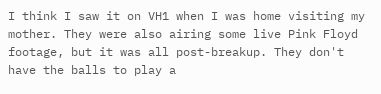I think I saw it on VH1 when I was home visiting my mother. They were also airing some live Pink Floyd footage, but it was all post-breakup. They don't have the balls to play a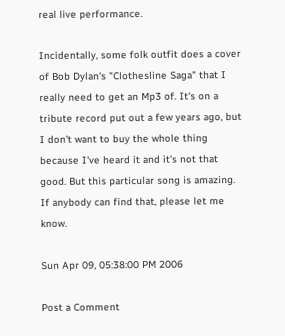real live performance.

Incidentally, some folk outfit does a cover of Bob Dylan's "Clothesline Saga" that I really need to get an Mp3 of. It's on a tribute record put out a few years ago, but I don't want to buy the whole thing because I've heard it and it's not that good. But this particular song is amazing. If anybody can find that, please let me know.

Sun Apr 09, 05:38:00 PM 2006

Post a Comment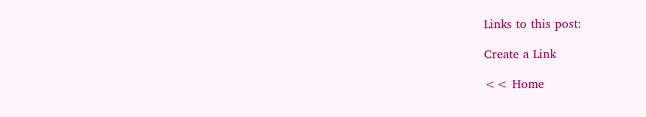Links to this post:

Create a Link

<< Home